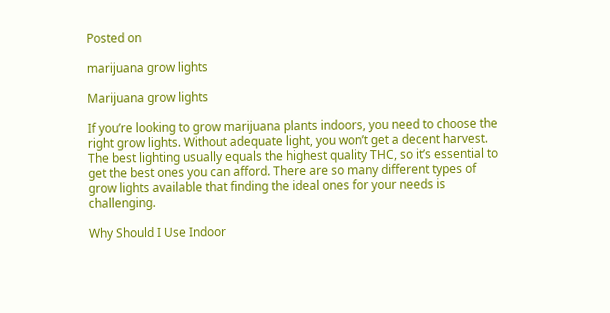Posted on

marijuana grow lights

Marijuana grow lights

If you’re looking to grow marijuana plants indoors, you need to choose the right grow lights. Without adequate light, you won’t get a decent harvest. The best lighting usually equals the highest quality THC, so it’s essential to get the best ones you can afford. There are so many different types of grow lights available that finding the ideal ones for your needs is challenging.

Why Should I Use Indoor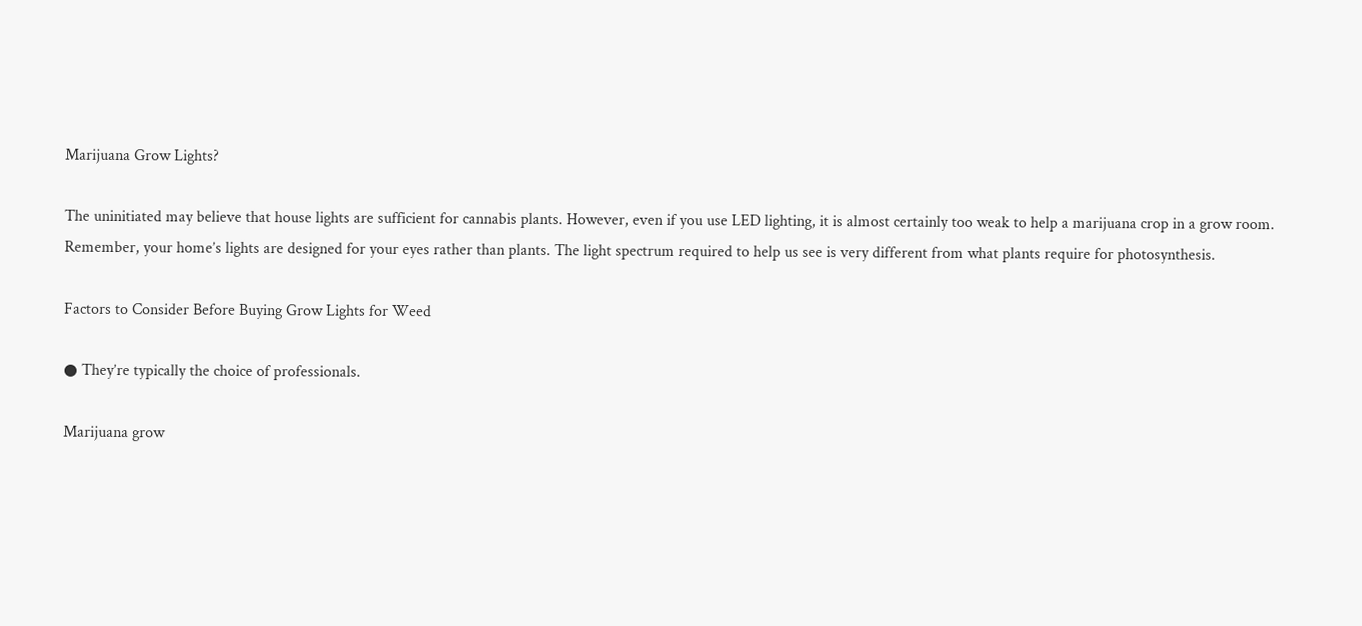Marijuana Grow Lights?

The uninitiated may believe that house lights are sufficient for cannabis plants. However, even if you use LED lighting, it is almost certainly too weak to help a marijuana crop in a grow room. Remember, your home’s lights are designed for your eyes rather than plants. The light spectrum required to help us see is very different from what plants require for photosynthesis.

Factors to Consider Before Buying Grow Lights for Weed

● They’re typically the choice of professionals.

Marijuana grow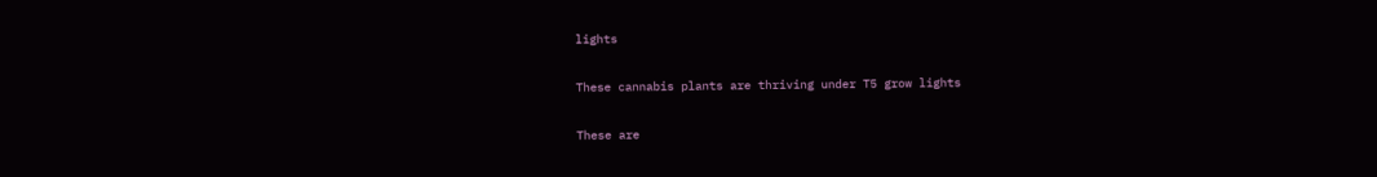lights

These cannabis plants are thriving under T5 grow lights

These are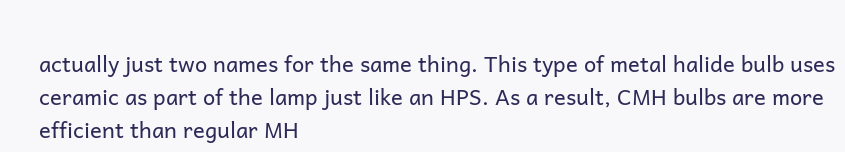actually just two names for the same thing. This type of metal halide bulb uses ceramic as part of the lamp just like an HPS. As a result, CMH bulbs are more efficient than regular MH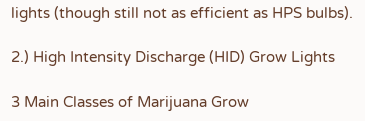lights (though still not as efficient as HPS bulbs).

2.) High Intensity Discharge (HID) Grow Lights

3 Main Classes of Marijuana Grow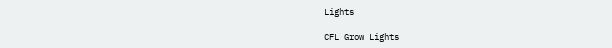Lights

CFL Grow Lights